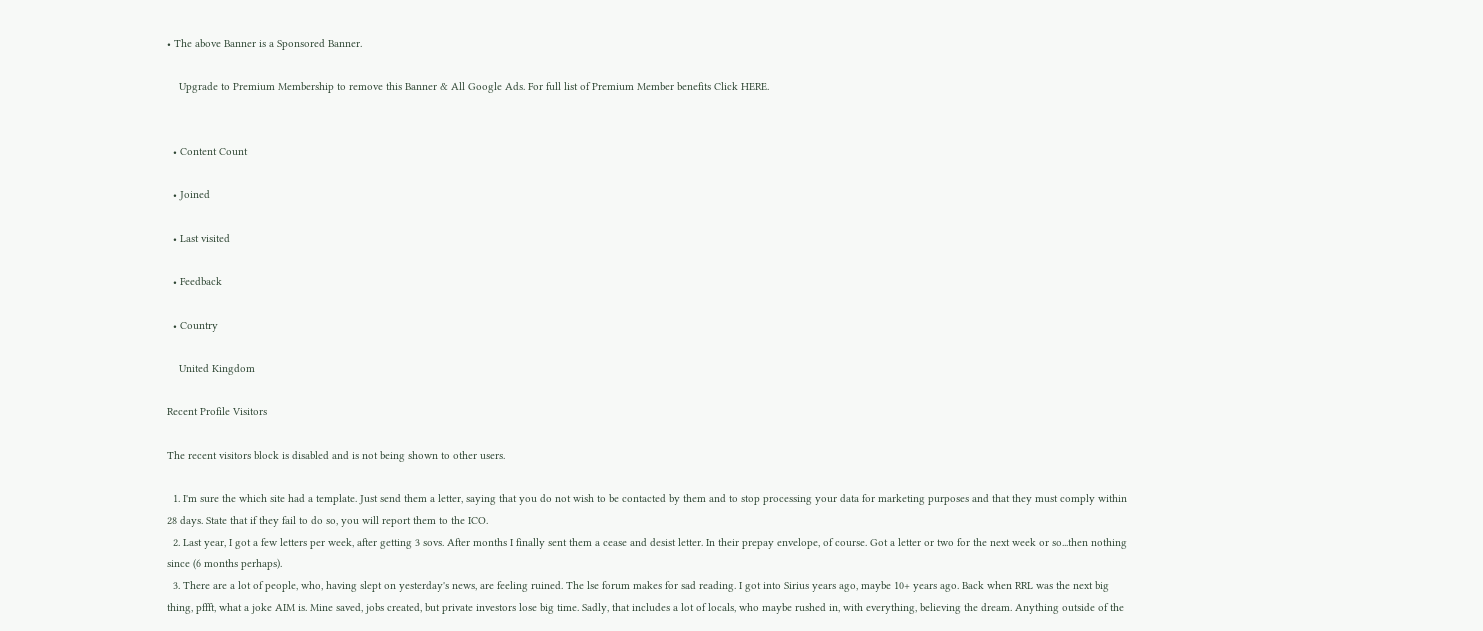• The above Banner is a Sponsored Banner.

    Upgrade to Premium Membership to remove this Banner & All Google Ads. For full list of Premium Member benefits Click HERE.


  • Content Count

  • Joined

  • Last visited

  • Feedback

  • Country

    United Kingdom

Recent Profile Visitors

The recent visitors block is disabled and is not being shown to other users.

  1. I'm sure the which site had a template. Just send them a letter, saying that you do not wish to be contacted by them and to stop processing your data for marketing purposes and that they must comply within 28 days. State that if they fail to do so, you will report them to the ICO.
  2. Last year, I got a few letters per week, after getting 3 sovs. After months I finally sent them a cease and desist letter. In their prepay envelope, of course. Got a letter or two for the next week or so...then nothing since (6 months perhaps).
  3. There are a lot of people, who, having slept on yesterday's news, are feeling ruined. The lse forum makes for sad reading. I got into Sirius years ago, maybe 10+ years ago. Back when RRL was the next big thing, pffft, what a joke AIM is. Mine saved, jobs created, but private investors lose big time. Sadly, that includes a lot of locals, who maybe rushed in, with everything, believing the dream. Anything outside of the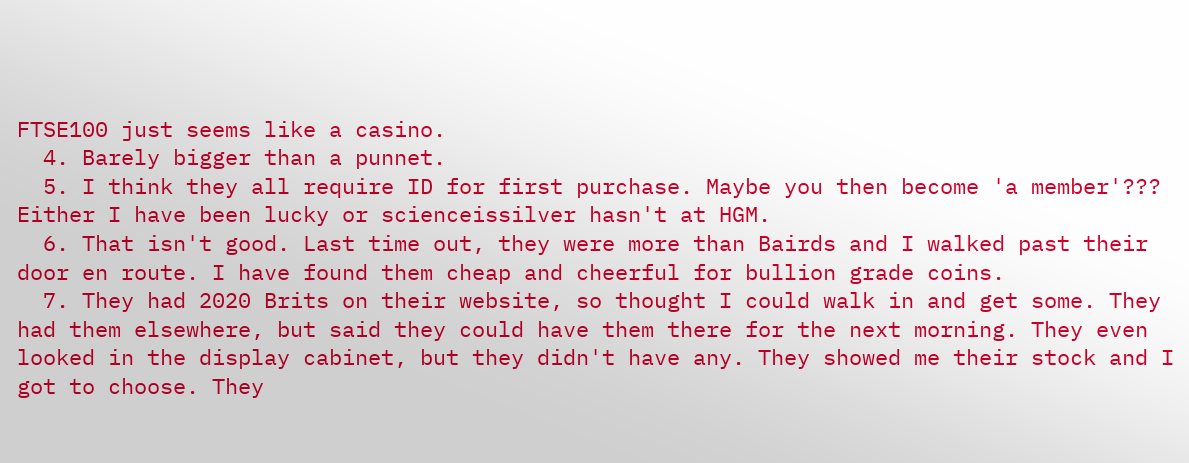FTSE100 just seems like a casino.
  4. Barely bigger than a punnet.
  5. I think they all require ID for first purchase. Maybe you then become 'a member'??? Either I have been lucky or scienceissilver hasn't at HGM.
  6. That isn't good. Last time out, they were more than Bairds and I walked past their door en route. I have found them cheap and cheerful for bullion grade coins.
  7. They had 2020 Brits on their website, so thought I could walk in and get some. They had them elsewhere, but said they could have them there for the next morning. They even looked in the display cabinet, but they didn't have any. They showed me their stock and I got to choose. They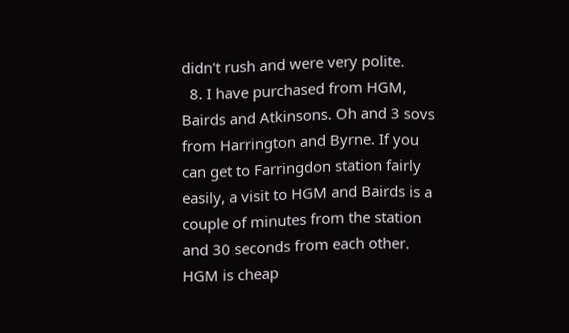didn't rush and were very polite.
  8. I have purchased from HGM, Bairds and Atkinsons. Oh and 3 sovs from Harrington and Byrne. If you can get to Farringdon station fairly easily, a visit to HGM and Bairds is a couple of minutes from the station and 30 seconds from each other. HGM is cheap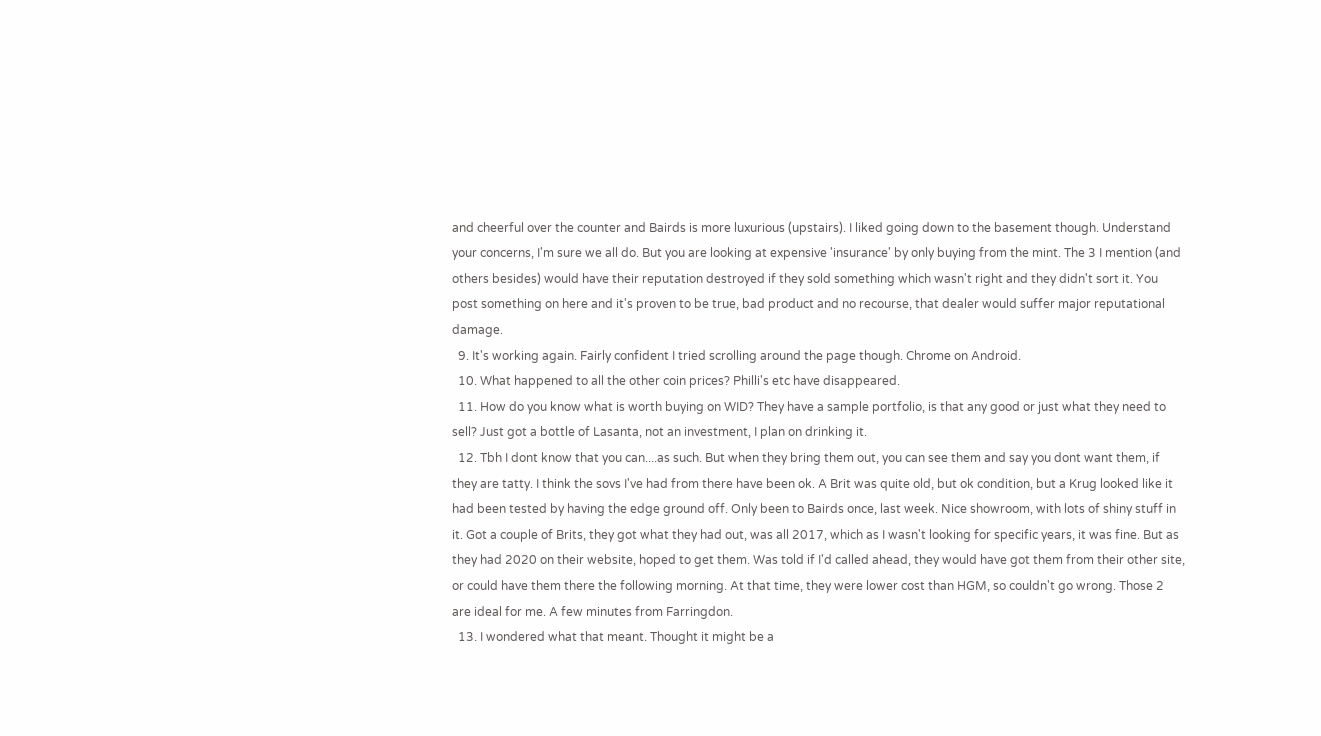and cheerful over the counter and Bairds is more luxurious (upstairs). I liked going down to the basement though. Understand your concerns, I'm sure we all do. But you are looking at expensive 'insurance' by only buying from the mint. The 3 I mention (and others besides) would have their reputation destroyed if they sold something which wasn't right and they didn't sort it. You post something on here and it's proven to be true, bad product and no recourse, that dealer would suffer major reputational damage.
  9. It's working again. Fairly confident I tried scrolling around the page though. Chrome on Android.
  10. What happened to all the other coin prices? Philli's etc have disappeared.
  11. How do you know what is worth buying on WID? They have a sample portfolio, is that any good or just what they need to sell? Just got a bottle of Lasanta, not an investment, I plan on drinking it.
  12. Tbh I dont know that you can....as such. But when they bring them out, you can see them and say you dont want them, if they are tatty. I think the sovs I've had from there have been ok. A Brit was quite old, but ok condition, but a Krug looked like it had been tested by having the edge ground off. Only been to Bairds once, last week. Nice showroom, with lots of shiny stuff in it. Got a couple of Brits, they got what they had out, was all 2017, which as I wasn't looking for specific years, it was fine. But as they had 2020 on their website, hoped to get them. Was told if I'd called ahead, they would have got them from their other site, or could have them there the following morning. At that time, they were lower cost than HGM, so couldn't go wrong. Those 2 are ideal for me. A few minutes from Farringdon.
  13. I wondered what that meant. Thought it might be a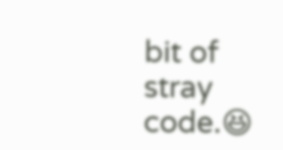bit of stray code.😆